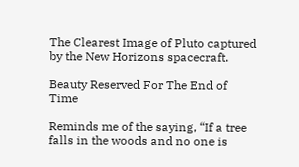The Clearest Image of Pluto captured by the New Horizons spacecraft.

Beauty Reserved For The End of Time

Reminds me of the saying, “If a tree falls in the woods and no one is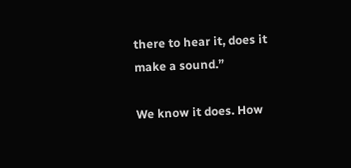there to hear it, does it make a sound.”

We know it does. How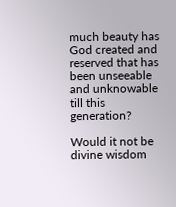much beauty has God created and reserved that has been unseeable and unknowable till this generation?

Would it not be divine wisdom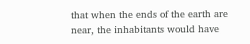that when the ends of the earth are near, the inhabitants would have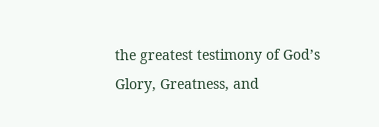the greatest testimony of God’s Glory, Greatness, and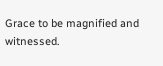Grace to be magnified and witnessed.